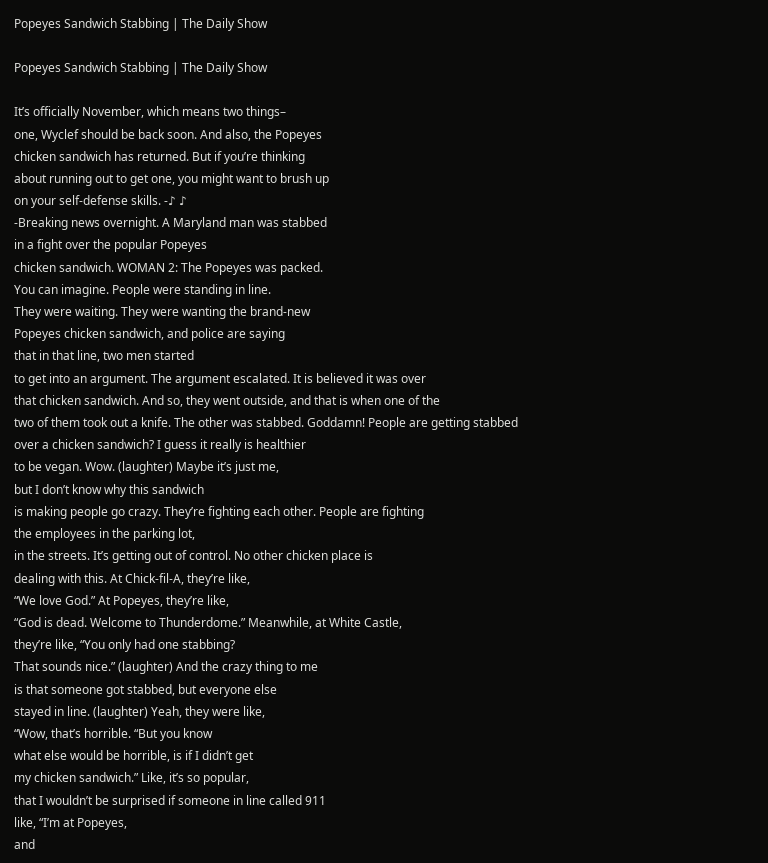Popeyes Sandwich Stabbing | The Daily Show

Popeyes Sandwich Stabbing | The Daily Show

It’s officially November, which means two things–
one, Wyclef should be back soon. And also, the Popeyes
chicken sandwich has returned. But if you’re thinking
about running out to get one, you might want to brush up
on your self-defense skills. -♪ ♪
-Breaking news overnight. A Maryland man was stabbed
in a fight over the popular Popeyes
chicken sandwich. WOMAN 2: The Popeyes was packed.
You can imagine. People were standing in line.
They were waiting. They were wanting the brand-new
Popeyes chicken sandwich, and police are saying
that in that line, two men started
to get into an argument. The argument escalated. It is believed it was over
that chicken sandwich. And so, they went outside, and that is when one of the
two of them took out a knife. The other was stabbed. Goddamn! People are getting stabbed
over a chicken sandwich? I guess it really is healthier
to be vegan. Wow. (laughter) Maybe it’s just me,
but I don’t know why this sandwich
is making people go crazy. They’re fighting each other. People are fighting
the employees in the parking lot,
in the streets. It’s getting out of control. No other chicken place is
dealing with this. At Chick-fil-A, they’re like,
“We love God.” At Popeyes, they’re like,
“God is dead. Welcome to Thunderdome.” Meanwhile, at White Castle,
they’re like, “You only had one stabbing?
That sounds nice.” (laughter) And the crazy thing to me
is that someone got stabbed, but everyone else
stayed in line. (laughter) Yeah, they were like,
“Wow, that’s horrible. “But you know
what else would be horrible, is if I didn’t get
my chicken sandwich.” Like, it’s so popular,
that I wouldn’t be surprised if someone in line called 911
like, “I’m at Popeyes,
and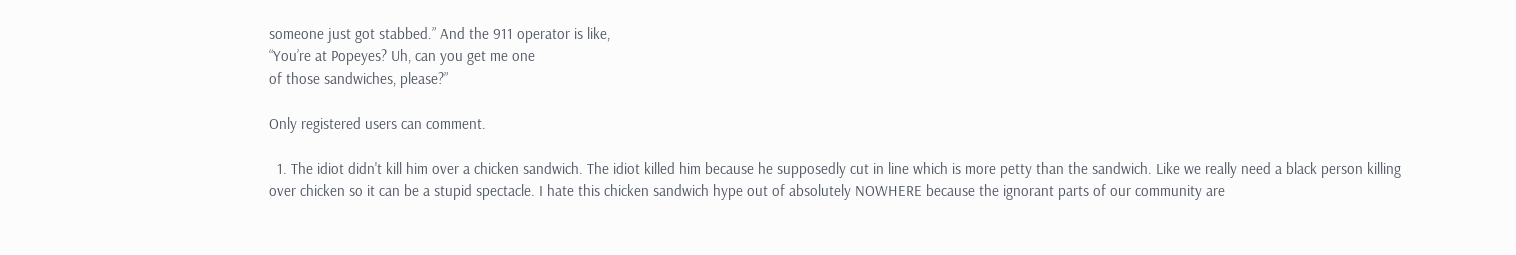someone just got stabbed.” And the 911 operator is like,
“You’re at Popeyes? Uh, can you get me one
of those sandwiches, please?”

Only registered users can comment.

  1. The idiot didn't kill him over a chicken sandwich. The idiot killed him because he supposedly cut in line which is more petty than the sandwich. Like we really need a black person killing over chicken so it can be a stupid spectacle. I hate this chicken sandwich hype out of absolutely NOWHERE because the ignorant parts of our community are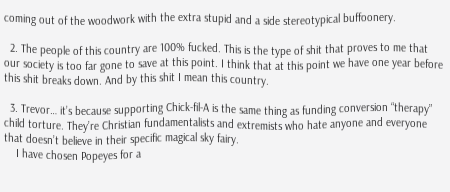coming out of the woodwork with the extra stupid and a side stereotypical buffoonery.

  2. The people of this country are 100% fucked. This is the type of shit that proves to me that our society is too far gone to save at this point. I think that at this point we have one year before this shit breaks down. And by this shit I mean this country.

  3. Trevor… it’s because supporting Chick-fil-A is the same thing as funding conversion “therapy” child torture. They’re Christian fundamentalists and extremists who hate anyone and everyone that doesn’t believe in their specific magical sky fairy.
    I have chosen Popeyes for a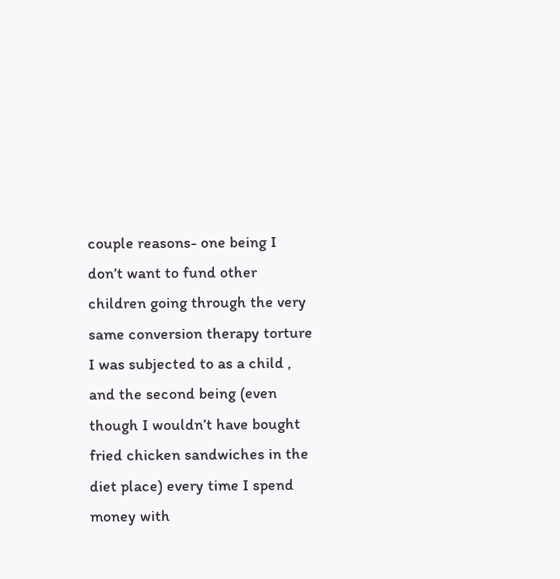couple reasons- one being I don’t want to fund other children going through the very same conversion therapy torture I was subjected to as a child , and the second being (even though I wouldn’t have bought fried chicken sandwiches in the diet place) every time I spend money with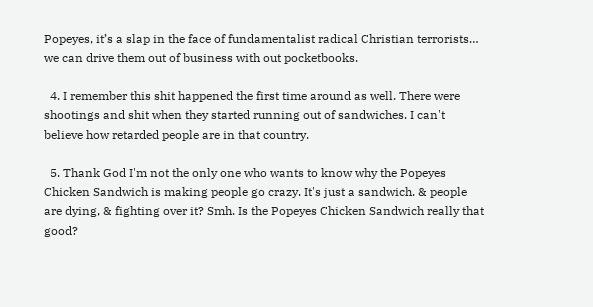Popeyes, it’s a slap in the face of fundamentalist radical Christian terrorists… we can drive them out of business with out pocketbooks.

  4. I remember this shit happened the first time around as well. There were shootings and shit when they started running out of sandwiches. I can't believe how retarded people are in that country.

  5. Thank God I'm not the only one who wants to know why the Popeyes Chicken Sandwich is making people go crazy. It's just a sandwich. & people are dying, & fighting over it? Smh. Is the Popeyes Chicken Sandwich really that good?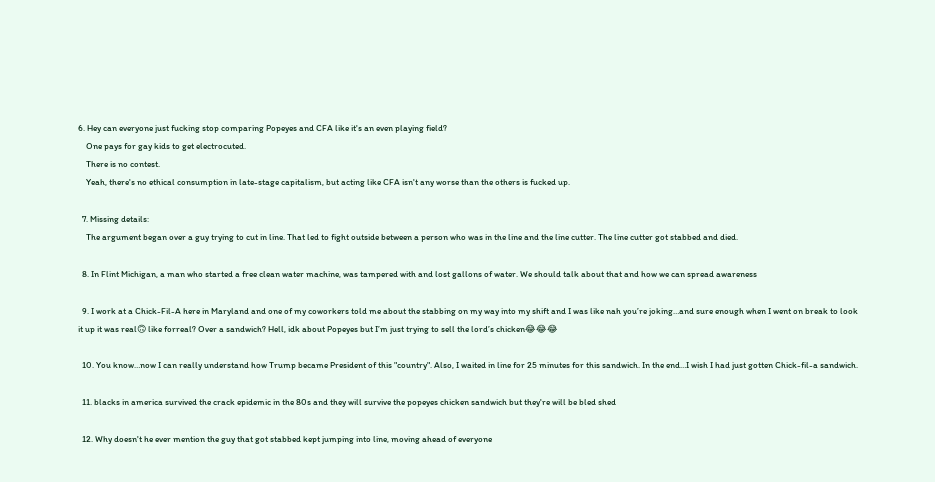6. Hey can everyone just fucking stop comparing Popeyes and CFA like it's an even playing field?
    One pays for gay kids to get electrocuted.
    There is no contest.
    Yeah, there's no ethical consumption in late-stage capitalism, but acting like CFA isn't any worse than the others is fucked up.

  7. Missing details:
    The argument began over a guy trying to cut in line. That led to fight outside between a person who was in the line and the line cutter. The line cutter got stabbed and died.

  8. In Flint Michigan, a man who started a free clean water machine, was tampered with and lost gallons of water. We should talk about that and how we can spread awareness

  9. I work at a Chick-Fil-A here in Maryland and one of my coworkers told me about the stabbing on my way into my shift and I was like nah you’re joking…and sure enough when I went on break to look it up it was real🙃 like forreal? Over a sandwich? Hell, idk about Popeyes but I’m just trying to sell the lord’s chicken😂😂😂

  10. You know…now I can really understand how Trump became President of this "country". Also, I waited in line for 25 minutes for this sandwich. In the end…I wish I had just gotten Chick-fil-a sandwich.

  11. blacks in america survived the crack epidemic in the 80s and they will survive the popeyes chicken sandwich but they're will be bled shed

  12. Why doesn't he ever mention the guy that got stabbed kept jumping into line, moving ahead of everyone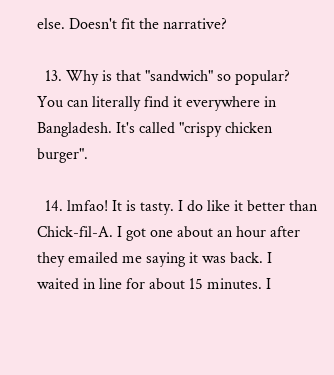else. Doesn't fit the narrative?

  13. Why is that "sandwich" so popular? You can literally find it everywhere in Bangladesh. It's called "crispy chicken burger".

  14. lmfao! It is tasty. I do like it better than Chick-fil-A. I got one about an hour after they emailed me saying it was back. I waited in line for about 15 minutes. I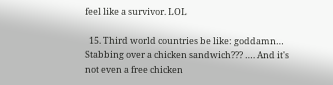feel like a survivor. LOL

  15. Third world countries be like: goddamn… Stabbing over a chicken sandwich??? …. And it's not even a free chicken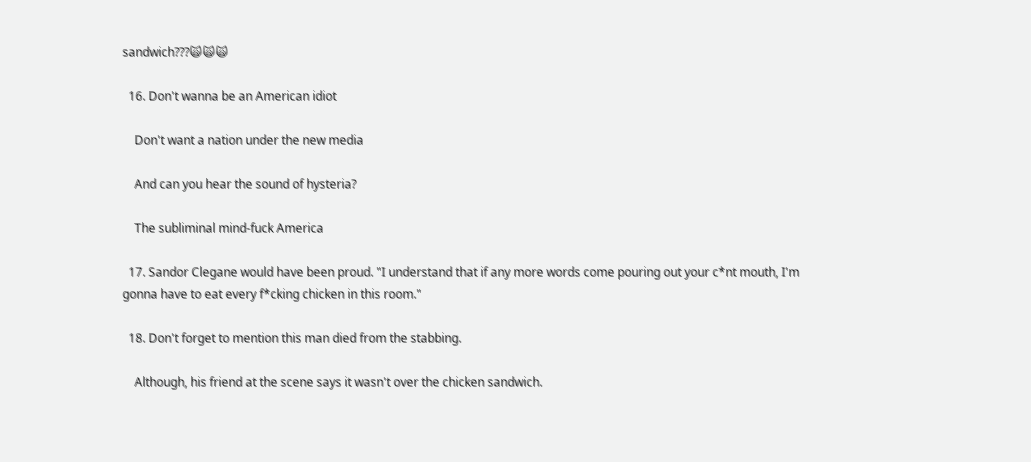sandwich???🙀🙀🙀

  16. Don't wanna be an American idiot

    Don't want a nation under the new media

    And can you hear the sound of hysteria?

    The subliminal mind-fuck America

  17. Sandor Clegane would have been proud. "I understand that if any more words come pouring out your c*nt mouth, I'm gonna have to eat every f*cking chicken in this room."

  18. Don't forget to mention this man died from the stabbing.

    Although, his friend at the scene says it wasn't over the chicken sandwich.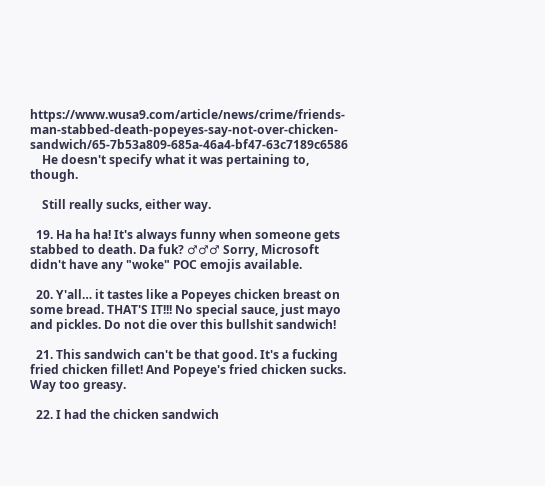https://www.wusa9.com/article/news/crime/friends-man-stabbed-death-popeyes-say-not-over-chicken-sandwich/65-7b53a809-685a-46a4-bf47-63c7189c6586
    He doesn't specify what it was pertaining to, though.

    Still really sucks, either way.

  19. Ha ha ha! It's always funny when someone gets stabbed to death. Da fuk? ♂♂♂ Sorry, Microsoft didn't have any "woke" POC emojis available.

  20. Y'all… it tastes like a Popeyes chicken breast on some bread. THAT'S IT!!! No special sauce, just mayo and pickles. Do not die over this bullshit sandwich!

  21. This sandwich can't be that good. It's a fucking fried chicken fillet! And Popeye's fried chicken sucks. Way too greasy.

  22. I had the chicken sandwich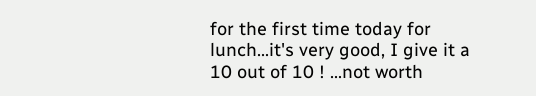for the first time today for lunch…it's very good, I give it a 10 out of 10 ! …not worth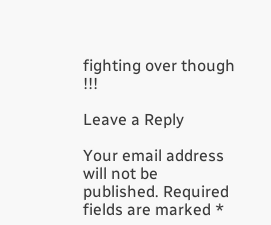fighting over though !!!

Leave a Reply

Your email address will not be published. Required fields are marked *